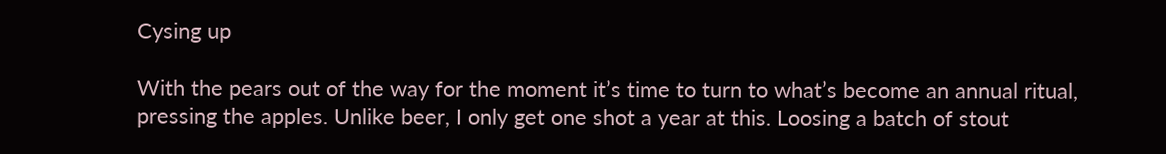Cysing up

With the pears out of the way for the moment it’s time to turn to what’s become an annual ritual, pressing the apples. Unlike beer, I only get one shot a year at this. Loosing a batch of stout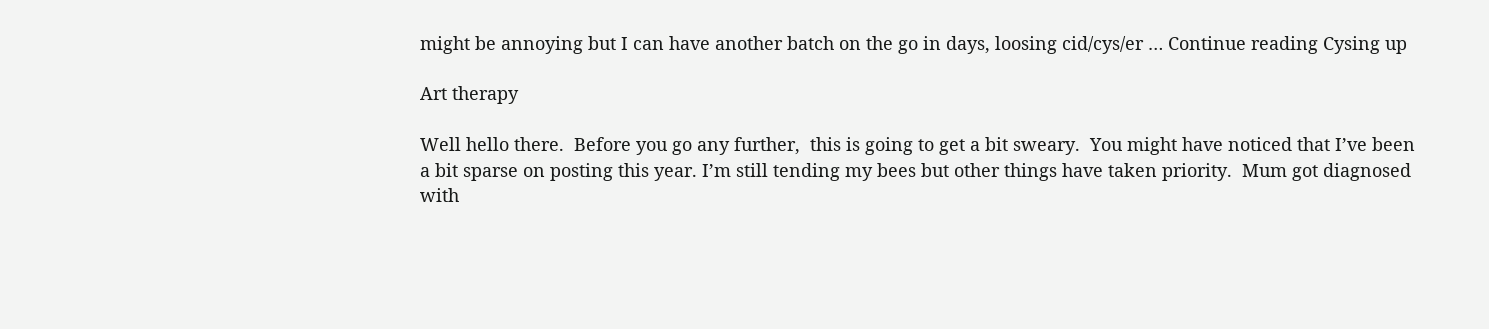might be annoying but I can have another batch on the go in days, loosing cid/cys/er … Continue reading Cysing up

Art therapy

Well hello there.  Before you go any further,  this is going to get a bit sweary.  You might have noticed that I’ve been a bit sparse on posting this year. I’m still tending my bees but other things have taken priority.  Mum got diagnosed with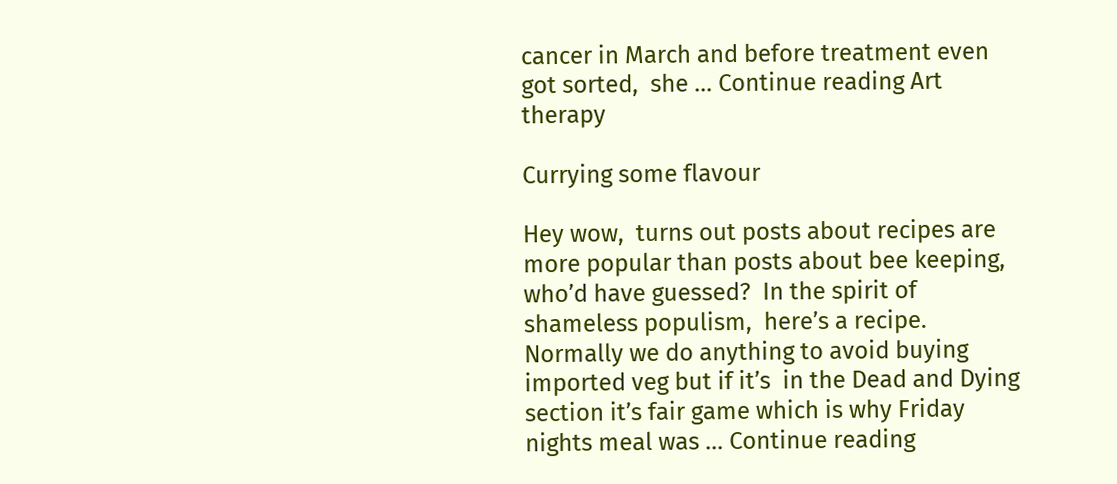cancer in March and before treatment even got sorted,  she … Continue reading Art therapy

Currying some flavour

Hey wow,  turns out posts about recipes are more popular than posts about bee keeping, who’d have guessed?  In the spirit of shameless populism,  here’s a recipe. Normally we do anything to avoid buying imported veg but if it’s  in the Dead and Dying section it’s fair game which is why Friday nights meal was … Continue reading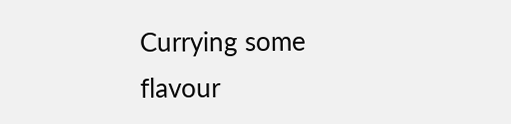Currying some flavour